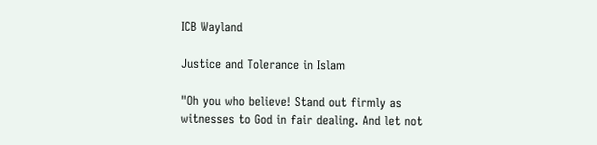ICB Wayland

Justice and Tolerance in Islam

"Oh you who believe! Stand out firmly as witnesses to God in fair dealing. And let not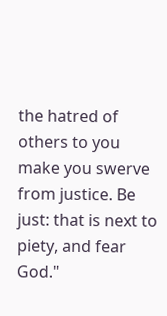the hatred of others to you make you swerve from justice. Be just: that is next to piety, and fear God."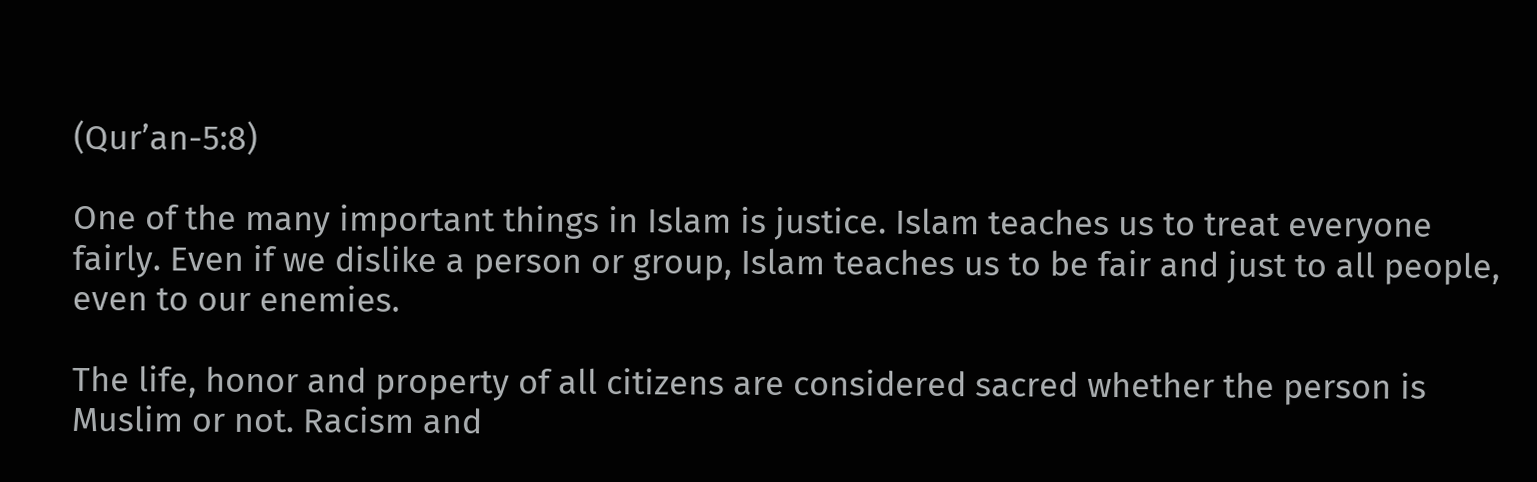(Qur’an-5:8)

One of the many important things in Islam is justice. Islam teaches us to treat everyone fairly. Even if we dislike a person or group, Islam teaches us to be fair and just to all people, even to our enemies.

The life, honor and property of all citizens are considered sacred whether the person is Muslim or not. Racism and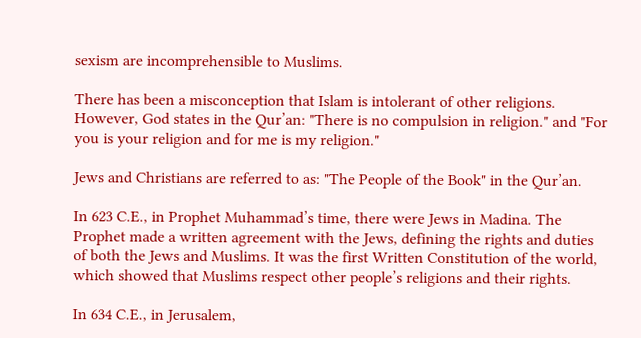sexism are incomprehensible to Muslims.

There has been a misconception that Islam is intolerant of other religions. However, God states in the Qur’an: "There is no compulsion in religion." and "For you is your religion and for me is my religion."

Jews and Christians are referred to as: "The People of the Book" in the Qur’an.

In 623 C.E., in Prophet Muhammad’s time, there were Jews in Madina. The Prophet made a written agreement with the Jews, defining the rights and duties of both the Jews and Muslims. It was the first Written Constitution of the world, which showed that Muslims respect other people’s religions and their rights.

In 634 C.E., in Jerusalem,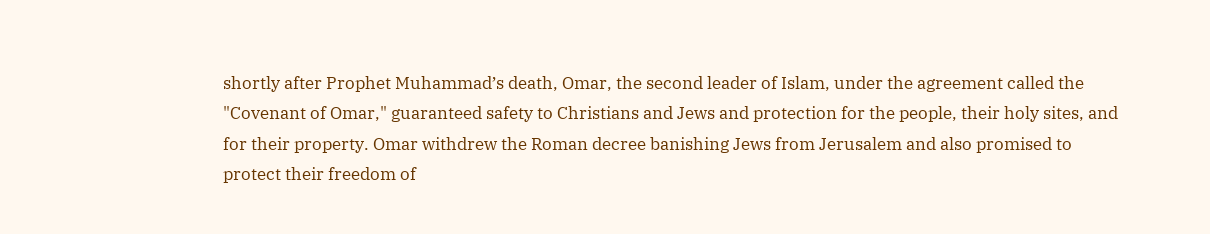shortly after Prophet Muhammad’s death, Omar, the second leader of Islam, under the agreement called the "Covenant of Omar," guaranteed safety to Christians and Jews and protection for the people, their holy sites, and for their property. Omar withdrew the Roman decree banishing Jews from Jerusalem and also promised to protect their freedom of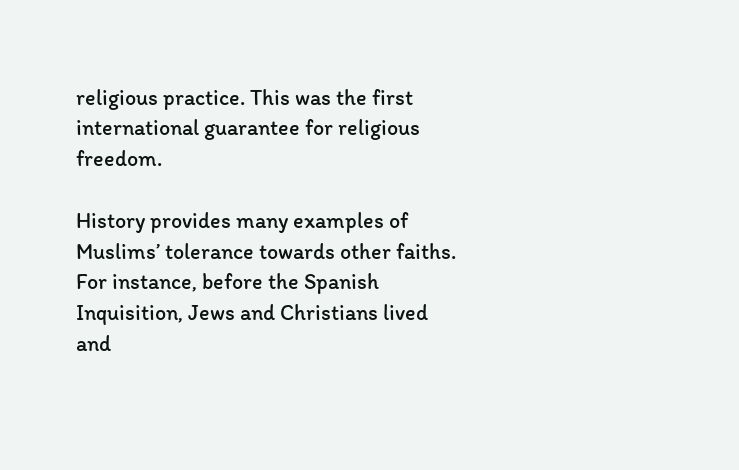religious practice. This was the first international guarantee for religious freedom.

History provides many examples of Muslims’ tolerance towards other faiths. For instance, before the Spanish Inquisition, Jews and Christians lived and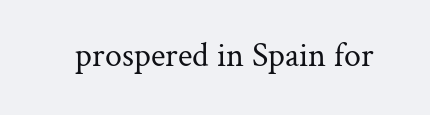prospered in Spain for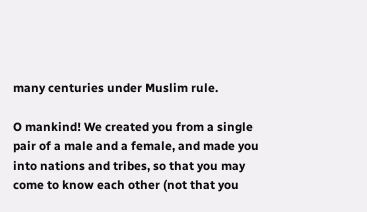many centuries under Muslim rule.

O mankind! We created you from a single pair of a male and a female, and made you into nations and tribes, so that you may come to know each other (not that you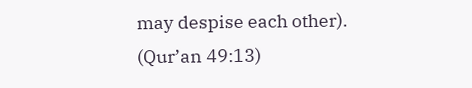may despise each other).
(Qur’an 49:13)